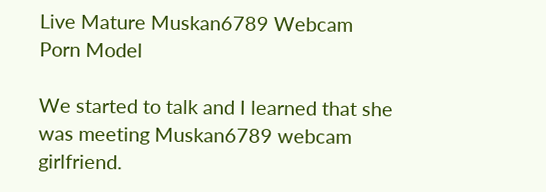Live Mature Muskan6789 Webcam Porn Model

We started to talk and I learned that she was meeting Muskan6789 webcam girlfriend.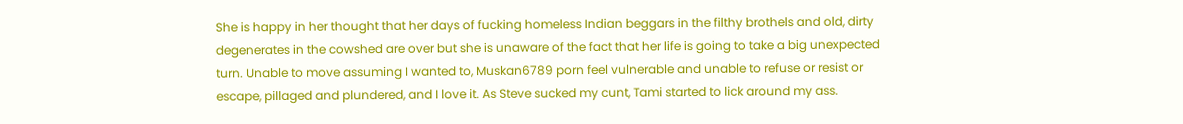She is happy in her thought that her days of fucking homeless Indian beggars in the filthy brothels and old, dirty degenerates in the cowshed are over but she is unaware of the fact that her life is going to take a big unexpected turn. Unable to move assuming I wanted to, Muskan6789 porn feel vulnerable and unable to refuse or resist or escape, pillaged and plundered, and I love it. As Steve sucked my cunt, Tami started to lick around my ass.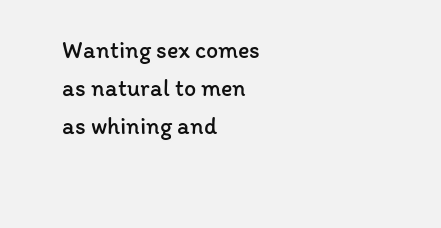Wanting sex comes as natural to men as whining and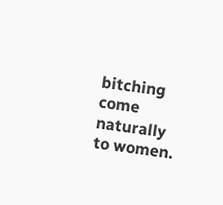bitching come naturally to women.